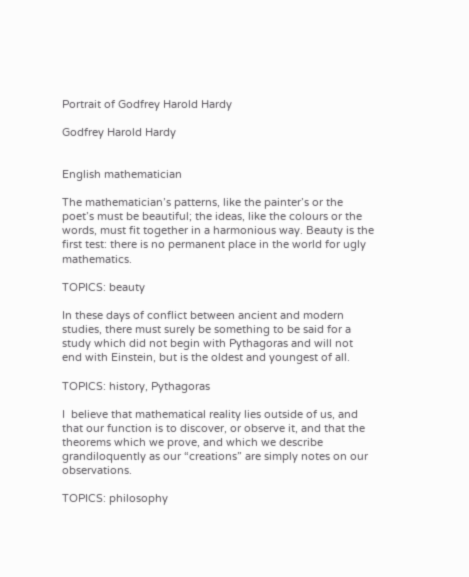Portrait of Godfrey Harold Hardy

Godfrey Harold Hardy


English mathematician

The mathematician’s patterns, like the painter’s or the poet’s must be beautiful; the ideas, like the colours or the words, must fit together in a harmonious way. Beauty is the first test: there is no permanent place in the world for ugly mathematics.

TOPICS: beauty

In these days of conflict between ancient and modern studies, there must surely be something to be said for a study which did not begin with Pythagoras and will not end with Einstein, but is the oldest and youngest of all.

TOPICS: history, Pythagoras

I  believe that mathematical reality lies outside of us, and that our function is to discover, or observe it, and that the theorems which we prove, and which we describe grandiloquently as our “creations” are simply notes on our observations.

TOPICS: philosophy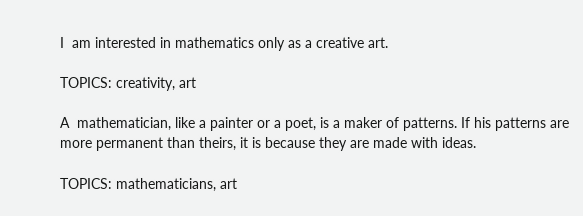I  am interested in mathematics only as a creative art.

TOPICS: creativity, art

A  mathematician, like a painter or a poet, is a maker of patterns. If his patterns are more permanent than theirs, it is because they are made with ideas.

TOPICS: mathematicians, art